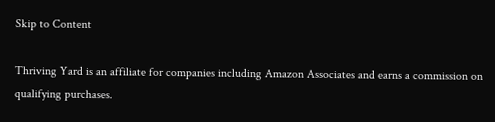Skip to Content

Thriving Yard is an affiliate for companies including Amazon Associates and earns a commission on qualifying purchases.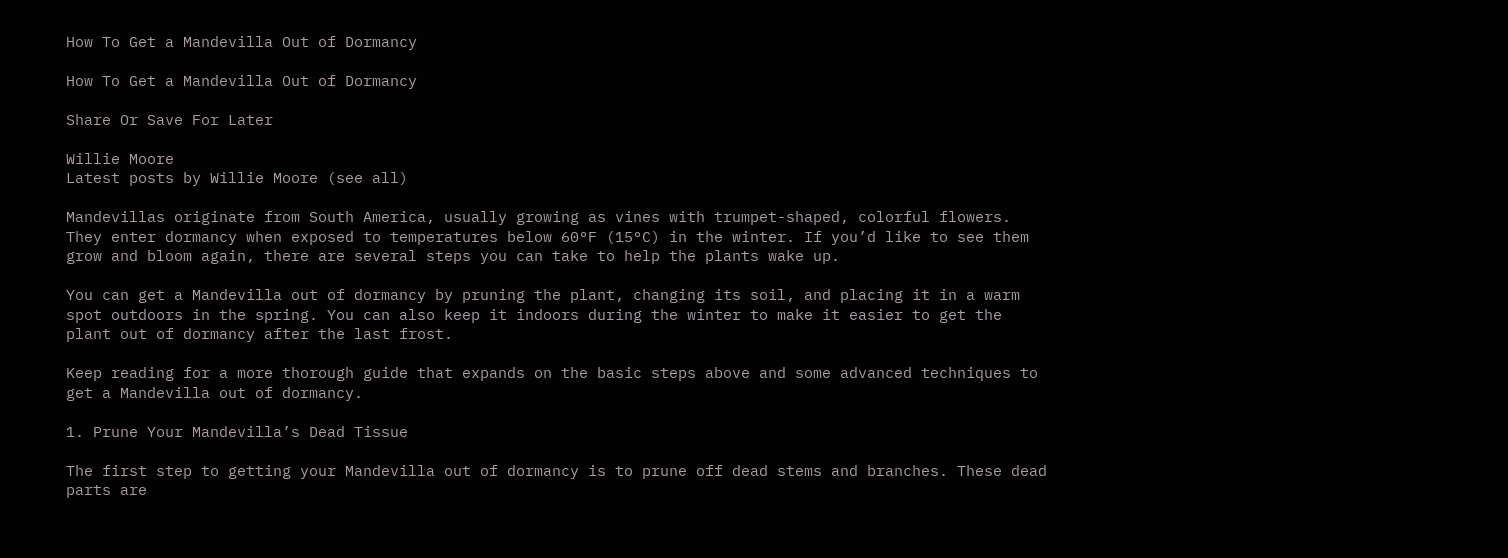How To Get a Mandevilla Out of Dormancy

How To Get a Mandevilla Out of Dormancy

Share Or Save For Later

Willie Moore
Latest posts by Willie Moore (see all)

Mandevillas originate from South America, usually growing as vines with trumpet-shaped, colorful flowers. They enter dormancy when exposed to temperatures below 60°F (15°C) in the winter. If you’d like to see them grow and bloom again, there are several steps you can take to help the plants wake up.

You can get a Mandevilla out of dormancy by pruning the plant, changing its soil, and placing it in a warm spot outdoors in the spring. You can also keep it indoors during the winter to make it easier to get the plant out of dormancy after the last frost.

Keep reading for a more thorough guide that expands on the basic steps above and some advanced techniques to get a Mandevilla out of dormancy.

1. Prune Your Mandevilla’s Dead Tissue

The first step to getting your Mandevilla out of dormancy is to prune off dead stems and branches. These dead parts are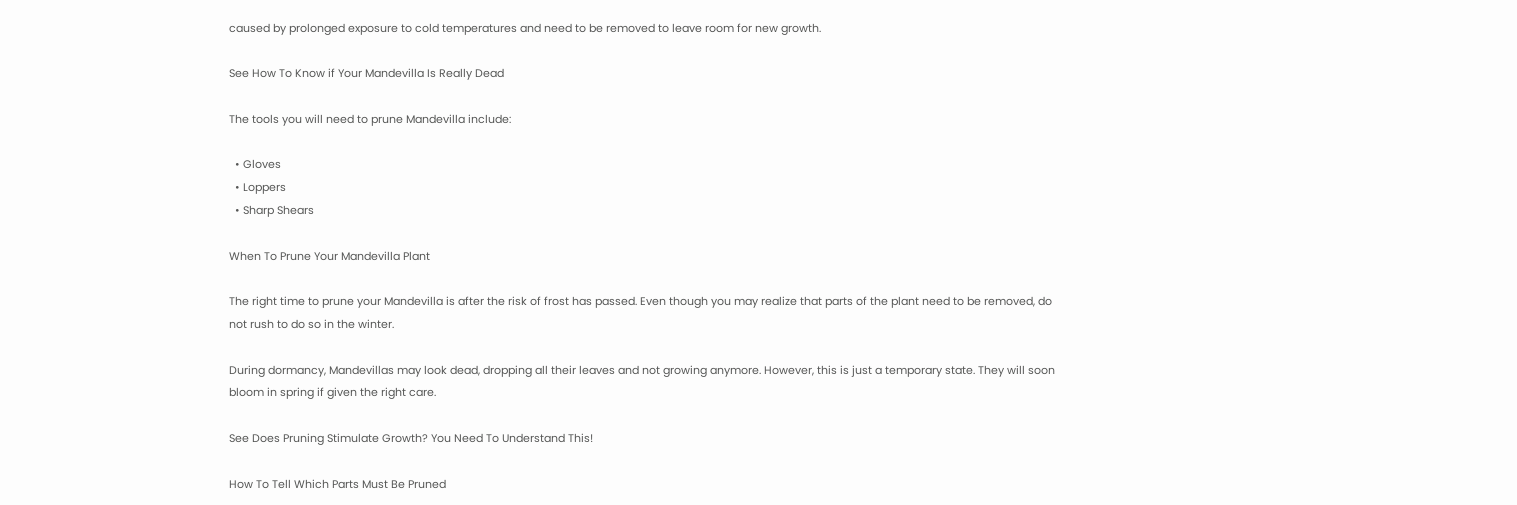caused by prolonged exposure to cold temperatures and need to be removed to leave room for new growth.

See How To Know if Your Mandevilla Is Really Dead

The tools you will need to prune Mandevilla include:

  • Gloves
  • Loppers
  • Sharp Shears

When To Prune Your Mandevilla Plant

The right time to prune your Mandevilla is after the risk of frost has passed. Even though you may realize that parts of the plant need to be removed, do not rush to do so in the winter.

During dormancy, Mandevillas may look dead, dropping all their leaves and not growing anymore. However, this is just a temporary state. They will soon bloom in spring if given the right care.

See Does Pruning Stimulate Growth? You Need To Understand This!

How To Tell Which Parts Must Be Pruned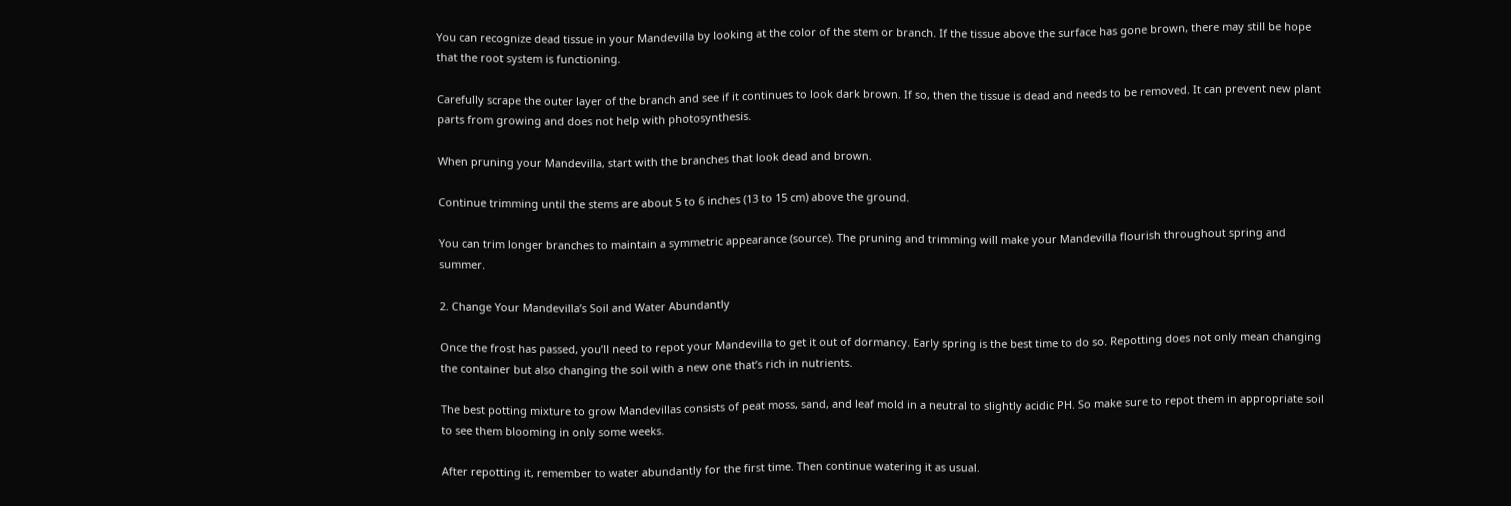You can recognize dead tissue in your Mandevilla by looking at the color of the stem or branch. If the tissue above the surface has gone brown, there may still be hope that the root system is functioning.

Carefully scrape the outer layer of the branch and see if it continues to look dark brown. If so, then the tissue is dead and needs to be removed. It can prevent new plant parts from growing and does not help with photosynthesis.

When pruning your Mandevilla, start with the branches that look dead and brown.

Continue trimming until the stems are about 5 to 6 inches (13 to 15 cm) above the ground.

You can trim longer branches to maintain a symmetric appearance (source). The pruning and trimming will make your Mandevilla flourish throughout spring and summer.

2. Change Your Mandevilla’s Soil and Water Abundantly

Once the frost has passed, you’ll need to repot your Mandevilla to get it out of dormancy. Early spring is the best time to do so. Repotting does not only mean changing the container but also changing the soil with a new one that’s rich in nutrients.

The best potting mixture to grow Mandevillas consists of peat moss, sand, and leaf mold in a neutral to slightly acidic PH. So make sure to repot them in appropriate soil to see them blooming in only some weeks.

After repotting it, remember to water abundantly for the first time. Then continue watering it as usual.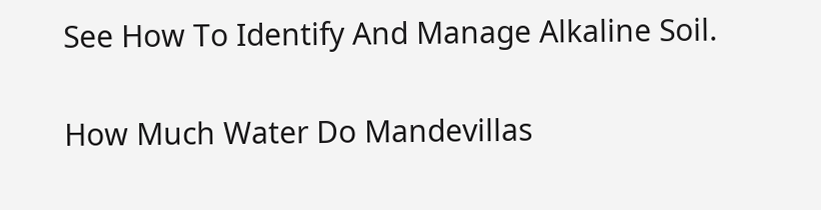See How To Identify And Manage Alkaline Soil.

How Much Water Do Mandevillas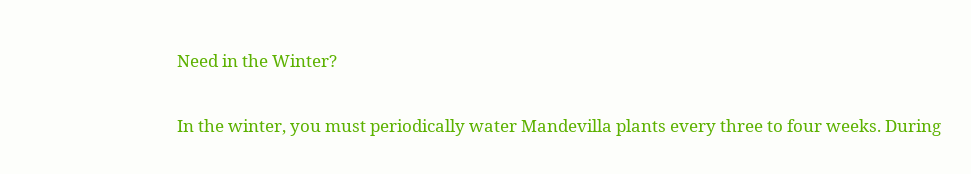Need in the Winter?

In the winter, you must periodically water Mandevilla plants every three to four weeks. During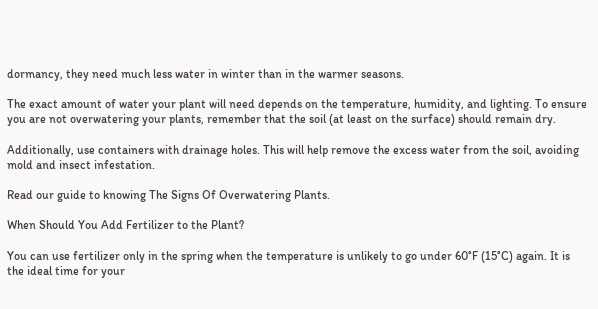dormancy, they need much less water in winter than in the warmer seasons.

The exact amount of water your plant will need depends on the temperature, humidity, and lighting. To ensure you are not overwatering your plants, remember that the soil (at least on the surface) should remain dry.

Additionally, use containers with drainage holes. This will help remove the excess water from the soil, avoiding mold and insect infestation.

Read our guide to knowing The Signs Of Overwatering Plants.

When Should You Add Fertilizer to the Plant?

You can use fertilizer only in the spring when the temperature is unlikely to go under 60°F (15°C) again. It is the ideal time for your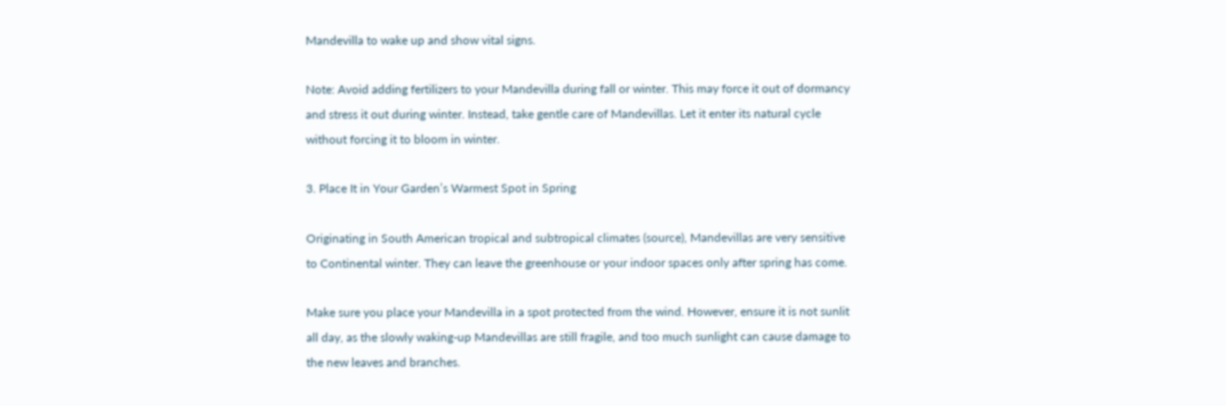Mandevilla to wake up and show vital signs.

Note: Avoid adding fertilizers to your Mandevilla during fall or winter. This may force it out of dormancy and stress it out during winter. Instead, take gentle care of Mandevillas. Let it enter its natural cycle without forcing it to bloom in winter.

3. Place It in Your Garden’s Warmest Spot in Spring

Originating in South American tropical and subtropical climates (source), Mandevillas are very sensitive to Continental winter. They can leave the greenhouse or your indoor spaces only after spring has come.

Make sure you place your Mandevilla in a spot protected from the wind. However, ensure it is not sunlit all day, as the slowly waking-up Mandevillas are still fragile, and too much sunlight can cause damage to the new leaves and branches.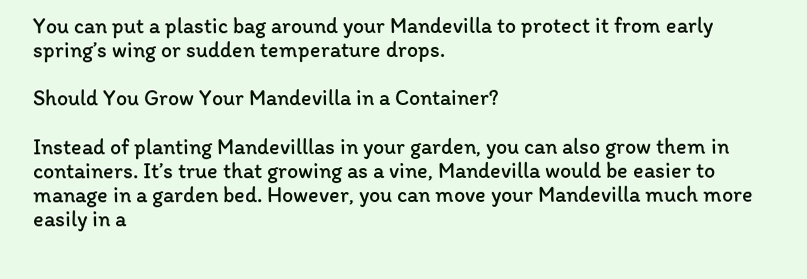You can put a plastic bag around your Mandevilla to protect it from early spring’s wing or sudden temperature drops.

Should You Grow Your Mandevilla in a Container?

Instead of planting Mandevilllas in your garden, you can also grow them in containers. It’s true that growing as a vine, Mandevilla would be easier to manage in a garden bed. However, you can move your Mandevilla much more easily in a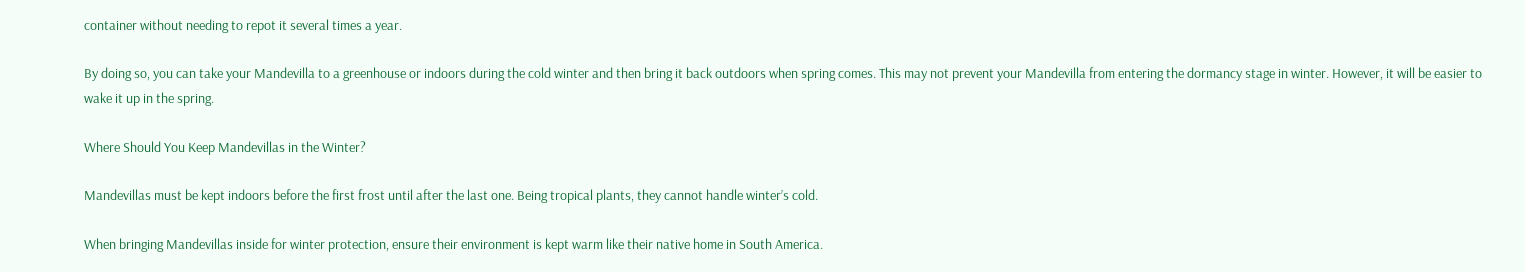container without needing to repot it several times a year.

By doing so, you can take your Mandevilla to a greenhouse or indoors during the cold winter and then bring it back outdoors when spring comes. This may not prevent your Mandevilla from entering the dormancy stage in winter. However, it will be easier to wake it up in the spring.

Where Should You Keep Mandevillas in the Winter?

Mandevillas must be kept indoors before the first frost until after the last one. Being tropical plants, they cannot handle winter’s cold.

When bringing Mandevillas inside for winter protection, ensure their environment is kept warm like their native home in South America.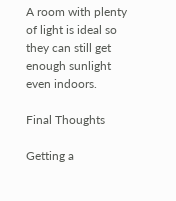A room with plenty of light is ideal so they can still get enough sunlight even indoors.

Final Thoughts

Getting a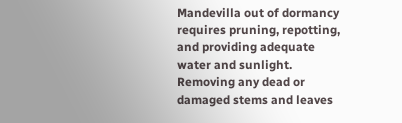Mandevilla out of dormancy requires pruning, repotting, and providing adequate water and sunlight. Removing any dead or damaged stems and leaves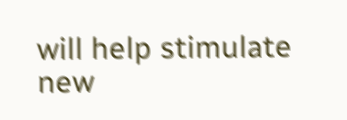will help stimulate new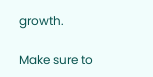growth.

Make sure to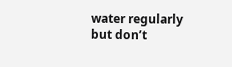water regularly but don’t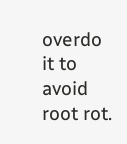overdo it to avoid root rot.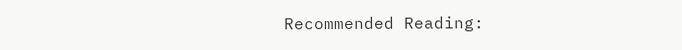Recommended Reading: